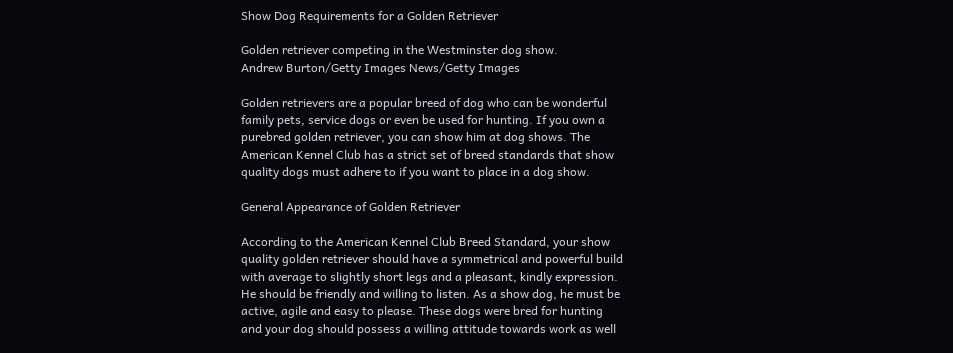Show Dog Requirements for a Golden Retriever

Golden retriever competing in the Westminster dog show.
Andrew Burton/Getty Images News/Getty Images

Golden retrievers are a popular breed of dog who can be wonderful family pets, service dogs or even be used for hunting. If you own a purebred golden retriever, you can show him at dog shows. The American Kennel Club has a strict set of breed standards that show quality dogs must adhere to if you want to place in a dog show.

General Appearance of Golden Retriever

According to the American Kennel Club Breed Standard, your show quality golden retriever should have a symmetrical and powerful build with average to slightly short legs and a pleasant, kindly expression. He should be friendly and willing to listen. As a show dog, he must be active, agile and easy to please. These dogs were bred for hunting and your dog should possess a willing attitude towards work as well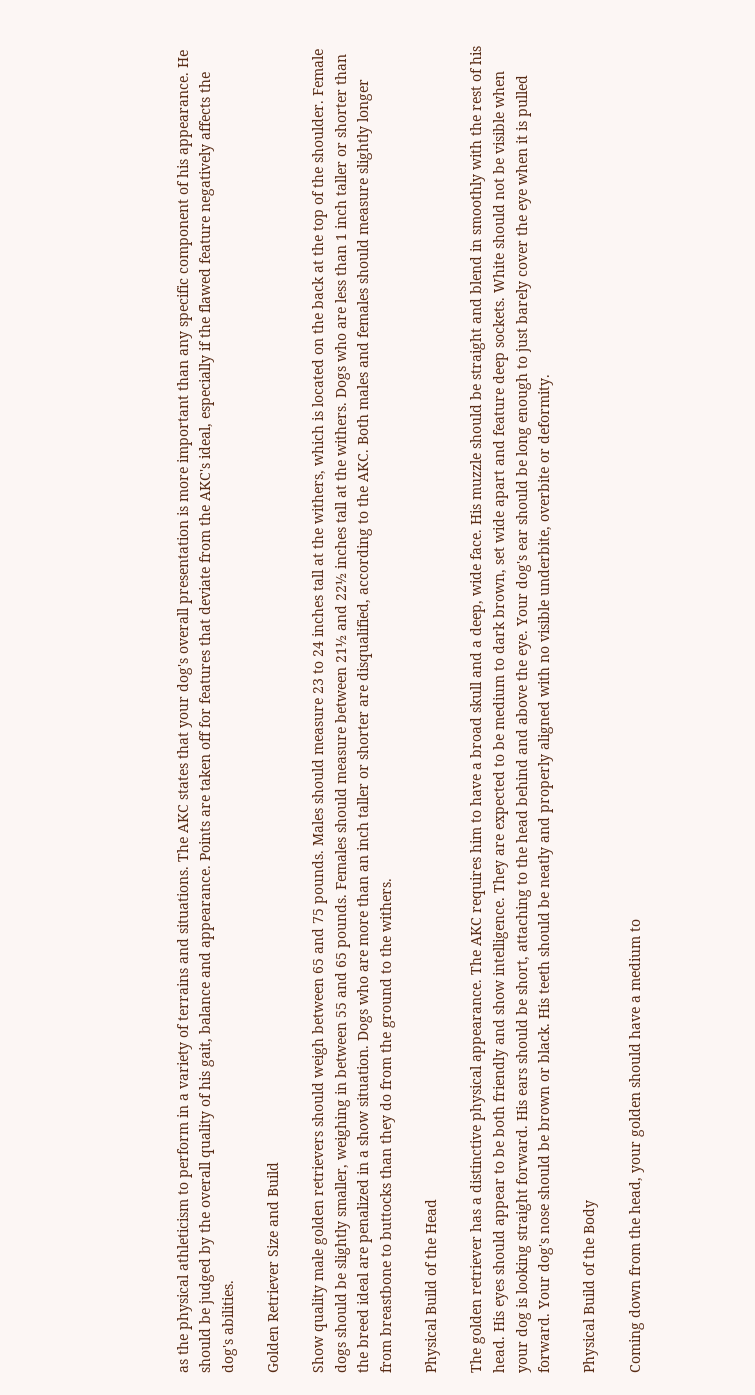as the physical athleticism to perform in a variety of terrains and situations. The AKC states that your dog's overall presentation is more important than any specific component of his appearance. He should be judged by the overall quality of his gait, balance and appearance. Points are taken off for features that deviate from the AKC's ideal, especially if the flawed feature negatively affects the dog's abilities.

Golden Retriever Size and Build

Show quality male golden retrievers should weigh between 65 and 75 pounds. Males should measure 23 to 24 inches tall at the withers, which is located on the back at the top of the shoulder. Female dogs should be slightly smaller, weighing in between 55 and 65 pounds. Females should measure between 21½ and 22½ inches tall at the withers. Dogs who are less than 1 inch taller or shorter than the breed ideal are penalized in a show situation. Dogs who are more than an inch taller or shorter are disqualified, according to the AKC. Both males and females should measure slightly longer from breastbone to buttocks than they do from the ground to the withers.

Physical Build of the Head

The golden retriever has a distinctive physical appearance. The AKC requires him to have a broad skull and a deep, wide face. His muzzle should be straight and blend in smoothly with the rest of his head. His eyes should appear to be both friendly and show intelligence. They are expected to be medium to dark brown, set wide apart and feature deep sockets. White should not be visible when your dog is looking straight forward. His ears should be short, attaching to the head behind and above the eye. Your dog's ear should be long enough to just barely cover the eye when it is pulled forward. Your dog's nose should be brown or black. His teeth should be neatly and properly aligned with no visible underbite, overbite or deformity.

Physical Build of the Body

Coming down from the head, your golden should have a medium to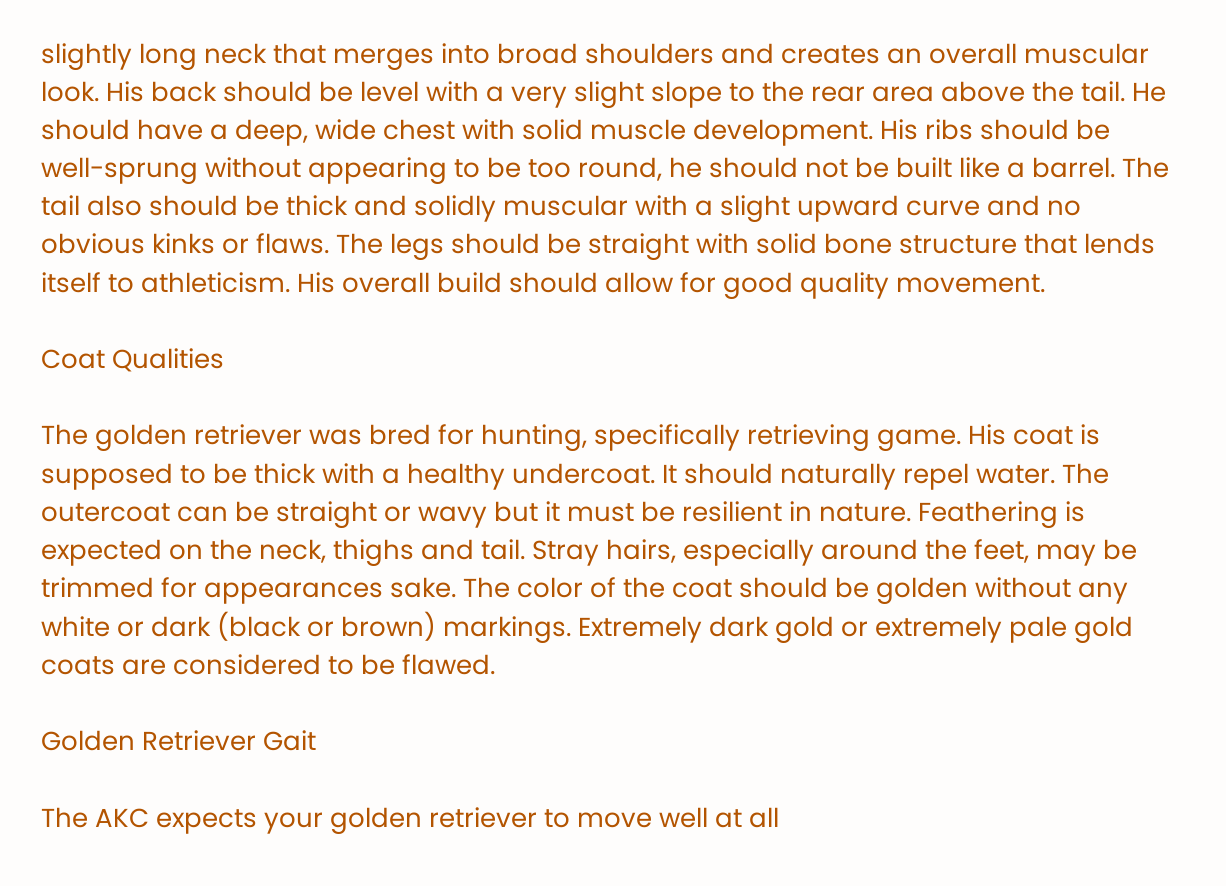slightly long neck that merges into broad shoulders and creates an overall muscular look. His back should be level with a very slight slope to the rear area above the tail. He should have a deep, wide chest with solid muscle development. His ribs should be well-sprung without appearing to be too round, he should not be built like a barrel. The tail also should be thick and solidly muscular with a slight upward curve and no obvious kinks or flaws. The legs should be straight with solid bone structure that lends itself to athleticism. His overall build should allow for good quality movement.

Coat Qualities

The golden retriever was bred for hunting, specifically retrieving game. His coat is supposed to be thick with a healthy undercoat. It should naturally repel water. The outercoat can be straight or wavy but it must be resilient in nature. Feathering is expected on the neck, thighs and tail. Stray hairs, especially around the feet, may be trimmed for appearances sake. The color of the coat should be golden without any white or dark (black or brown) markings. Extremely dark gold or extremely pale gold coats are considered to be flawed.

Golden Retriever Gait

The AKC expects your golden retriever to move well at all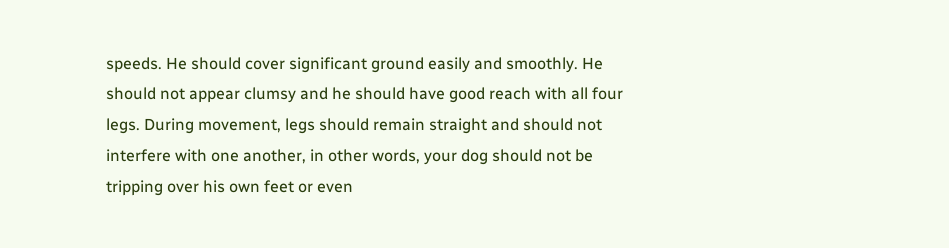speeds. He should cover significant ground easily and smoothly. He should not appear clumsy and he should have good reach with all four legs. During movement, legs should remain straight and should not interfere with one another, in other words, your dog should not be tripping over his own feet or even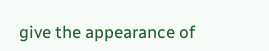give the appearance of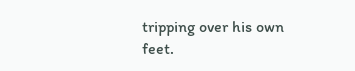tripping over his own feet.